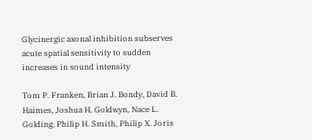Glycinergic axonal inhibition subserves acute spatial sensitivity to sudden increases in sound intensity

Tom P. Franken, Brian J. Bondy, David B. Haimes, Joshua H. Goldwyn, Nace L. Golding, Philip H. Smith, Philip X. Joris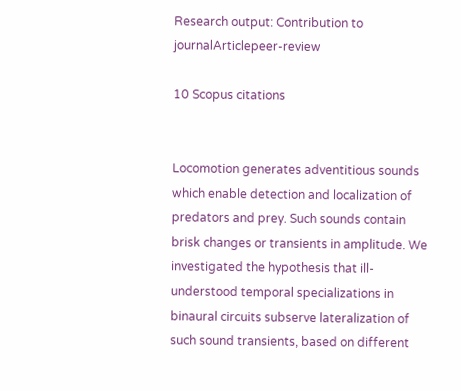Research output: Contribution to journalArticlepeer-review

10 Scopus citations


Locomotion generates adventitious sounds which enable detection and localization of predators and prey. Such sounds contain brisk changes or transients in amplitude. We investigated the hypothesis that ill-understood temporal specializations in binaural circuits subserve lateralization of such sound transients, based on different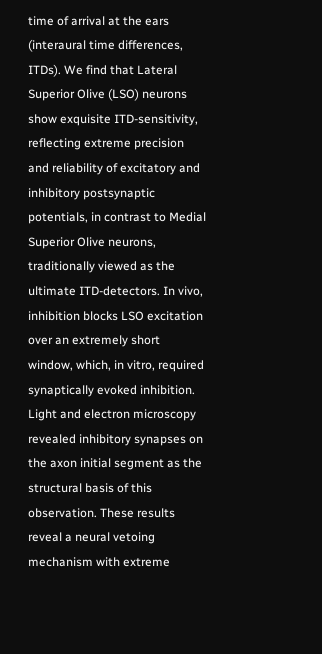time of arrival at the ears (interaural time differences, ITDs). We find that Lateral Superior Olive (LSO) neurons show exquisite ITD-sensitivity, reflecting extreme precision and reliability of excitatory and inhibitory postsynaptic potentials, in contrast to Medial Superior Olive neurons, traditionally viewed as the ultimate ITD-detectors. In vivo, inhibition blocks LSO excitation over an extremely short window, which, in vitro, required synaptically evoked inhibition. Light and electron microscopy revealed inhibitory synapses on the axon initial segment as the structural basis of this observation. These results reveal a neural vetoing mechanism with extreme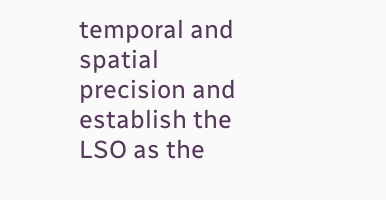temporal and spatial precision and establish the LSO as the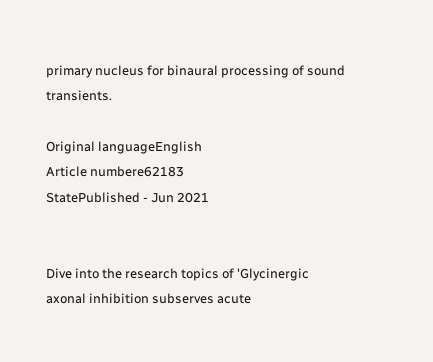primary nucleus for binaural processing of sound transients.

Original languageEnglish
Article numbere62183
StatePublished - Jun 2021


Dive into the research topics of 'Glycinergic axonal inhibition subserves acute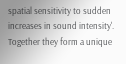spatial sensitivity to sudden increases in sound intensity'. Together they form a unique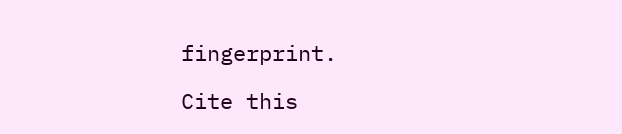fingerprint.

Cite this